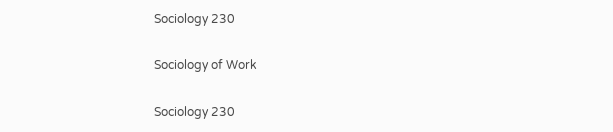Sociology 230

Sociology of Work

Sociology 230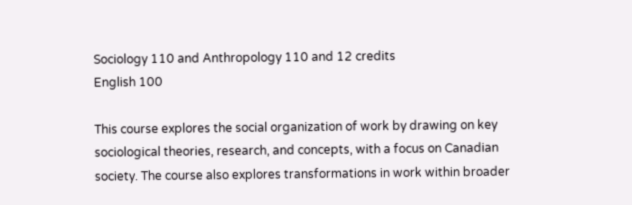Sociology 110 and Anthropology 110 and 12 credits
English 100

This course explores the social organization of work by drawing on key sociological theories, research, and concepts, with a focus on Canadian society. The course also explores transformations in work within broader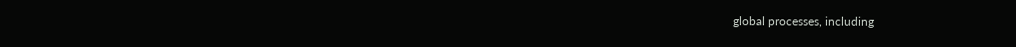global processes, including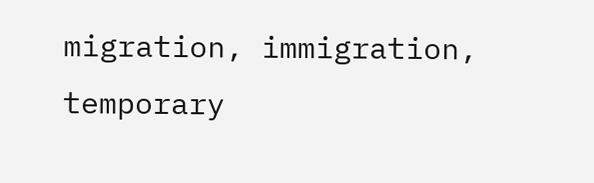migration, immigration, temporary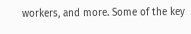workers, and more. Some of the key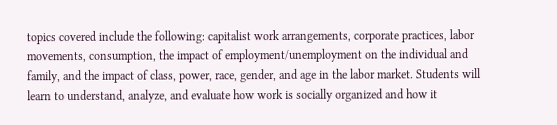topics covered include the following: capitalist work arrangements, corporate practices, labor movements, consumption, the impact of employment/unemployment on the individual and family, and the impact of class, power, race, gender, and age in the labor market. Students will learn to understand, analyze, and evaluate how work is socially organized and how it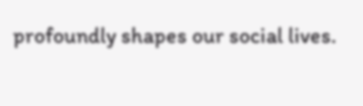profoundly shapes our social lives.